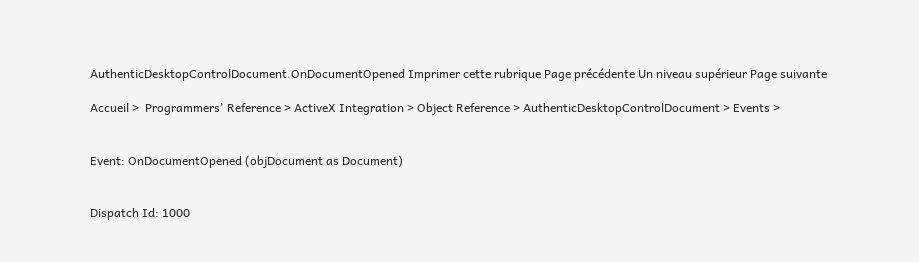AuthenticDesktopControlDocument.OnDocumentOpened Imprimer cette rubrique Page précédente Un niveau supérieur Page suivante

Accueil >  Programmers' Reference > ActiveX Integration > Object Reference > AuthenticDesktopControlDocument > Events >


Event: OnDocumentOpened (objDocument as Document)


Dispatch Id: 1000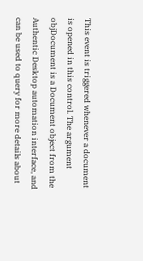This event is triggered whenever a document is opened in this control. The argument objDocument is a Document object from the Authentic Desktop automation interface, and can be used to query for more details about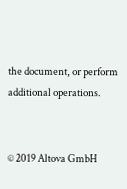the document, or perform additional operations.


© 2019 Altova GmbH